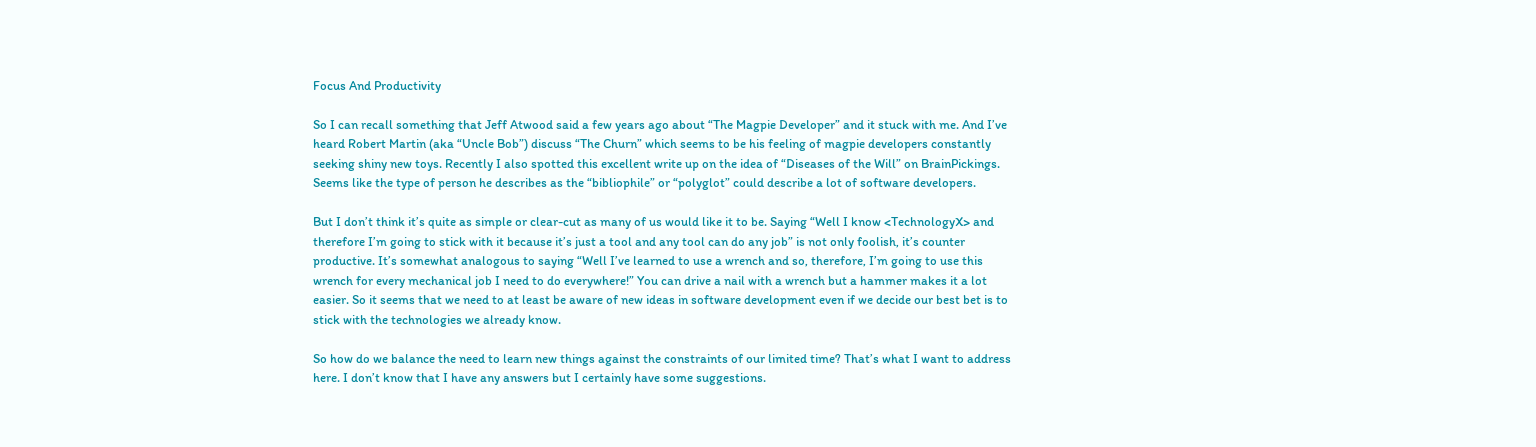Focus And Productivity

So I can recall something that Jeff Atwood said a few years ago about “The Magpie Developer” and it stuck with me. And I’ve heard Robert Martin (aka “Uncle Bob”) discuss “The Churn” which seems to be his feeling of magpie developers constantly seeking shiny new toys. Recently I also spotted this excellent write up on the idea of “Diseases of the Will” on BrainPickings. Seems like the type of person he describes as the “bibliophile” or “polyglot” could describe a lot of software developers.

But I don’t think it’s quite as simple or clear-cut as many of us would like it to be. Saying “Well I know <TechnologyX> and therefore I’m going to stick with it because it’s just a tool and any tool can do any job” is not only foolish, it’s counter productive. It’s somewhat analogous to saying “Well I’ve learned to use a wrench and so, therefore, I’m going to use this wrench for every mechanical job I need to do everywhere!” You can drive a nail with a wrench but a hammer makes it a lot easier. So it seems that we need to at least be aware of new ideas in software development even if we decide our best bet is to stick with the technologies we already know.

So how do we balance the need to learn new things against the constraints of our limited time? That’s what I want to address here. I don’t know that I have any answers but I certainly have some suggestions.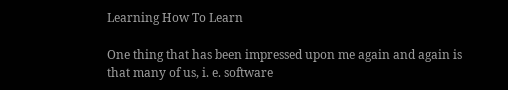Learning How To Learn

One thing that has been impressed upon me again and again is that many of us, i. e. software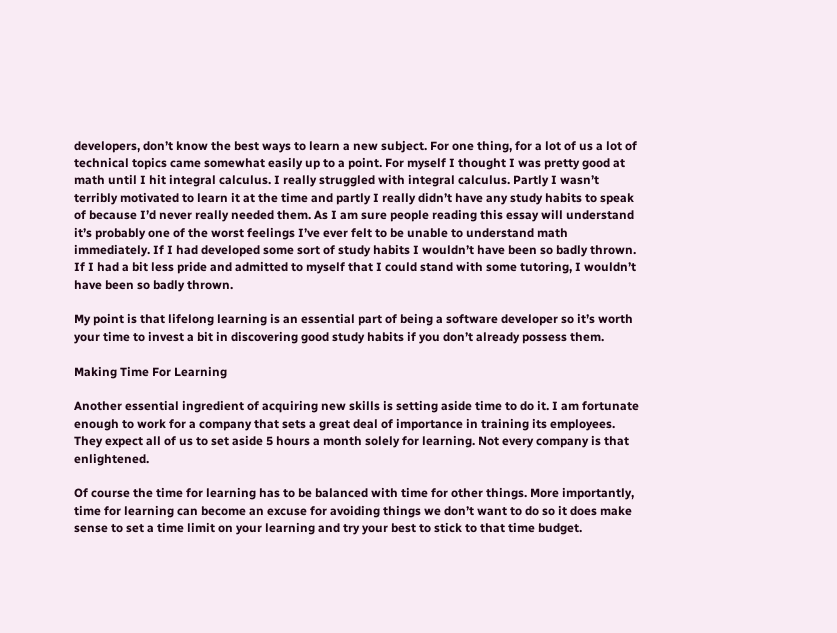developers, don’t know the best ways to learn a new subject. For one thing, for a lot of us a lot of technical topics came somewhat easily up to a point. For myself I thought I was pretty good at math until I hit integral calculus. I really struggled with integral calculus. Partly I wasn’t terribly motivated to learn it at the time and partly I really didn’t have any study habits to speak of because I’d never really needed them. As I am sure people reading this essay will understand it’s probably one of the worst feelings I’ve ever felt to be unable to understand math immediately. If I had developed some sort of study habits I wouldn’t have been so badly thrown. If I had a bit less pride and admitted to myself that I could stand with some tutoring, I wouldn’t have been so badly thrown.

My point is that lifelong learning is an essential part of being a software developer so it’s worth your time to invest a bit in discovering good study habits if you don’t already possess them.

Making Time For Learning

Another essential ingredient of acquiring new skills is setting aside time to do it. I am fortunate enough to work for a company that sets a great deal of importance in training its employees. They expect all of us to set aside 5 hours a month solely for learning. Not every company is that enlightened.

Of course the time for learning has to be balanced with time for other things. More importantly, time for learning can become an excuse for avoiding things we don’t want to do so it does make sense to set a time limit on your learning and try your best to stick to that time budget.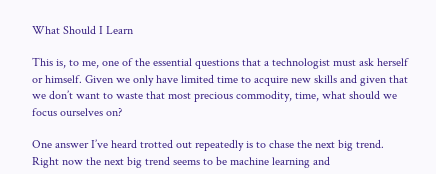What Should I Learn

This is, to me, one of the essential questions that a technologist must ask herself or himself. Given we only have limited time to acquire new skills and given that we don’t want to waste that most precious commodity, time, what should we focus ourselves on?

One answer I’ve heard trotted out repeatedly is to chase the next big trend. Right now the next big trend seems to be machine learning and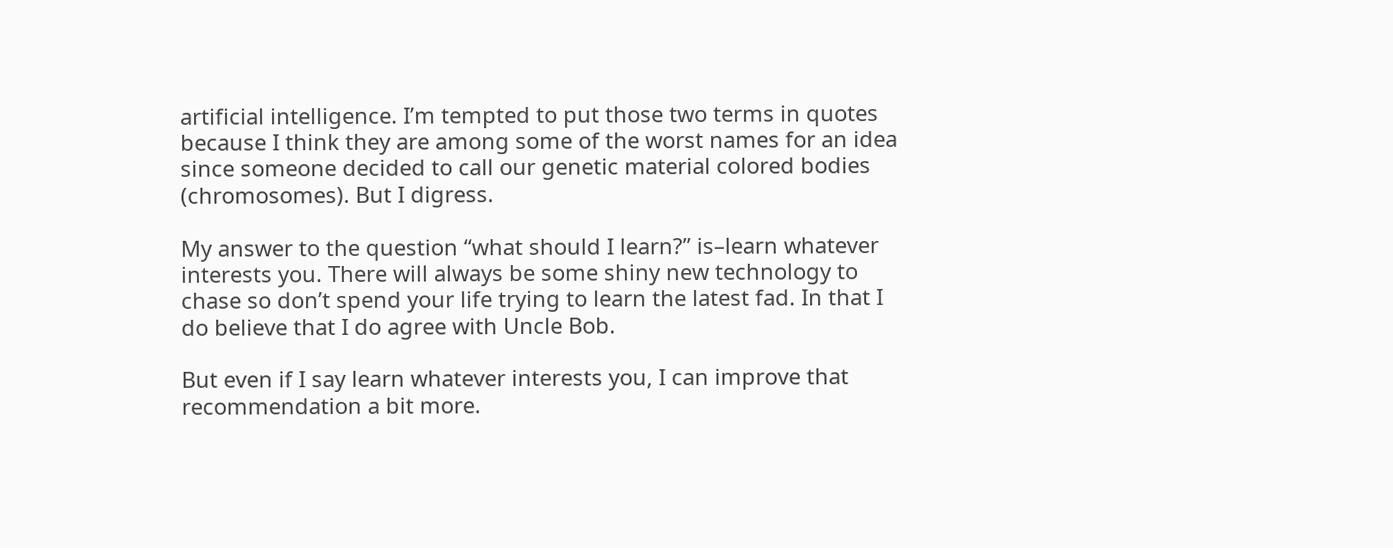artificial intelligence. I’m tempted to put those two terms in quotes because I think they are among some of the worst names for an idea since someone decided to call our genetic material colored bodies (chromosomes). But I digress.

My answer to the question “what should I learn?” is–learn whatever interests you. There will always be some shiny new technology to chase so don’t spend your life trying to learn the latest fad. In that I do believe that I do agree with Uncle Bob.

But even if I say learn whatever interests you, I can improve that recommendation a bit more.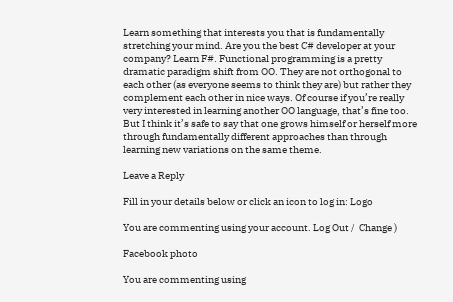Learn something that interests you that is fundamentally stretching your mind. Are you the best C# developer at your company? Learn F#. Functional programming is a pretty dramatic paradigm shift from OO. They are not orthogonal to each other (as everyone seems to think they are) but rather they complement each other in nice ways. Of course if you’re really very interested in learning another OO language, that’s fine too. But I think it’s safe to say that one grows himself or herself more through fundamentally different approaches than through learning new variations on the same theme.

Leave a Reply

Fill in your details below or click an icon to log in: Logo

You are commenting using your account. Log Out /  Change )

Facebook photo

You are commenting using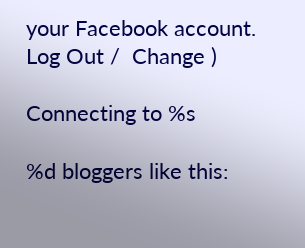your Facebook account. Log Out /  Change )

Connecting to %s

%d bloggers like this: